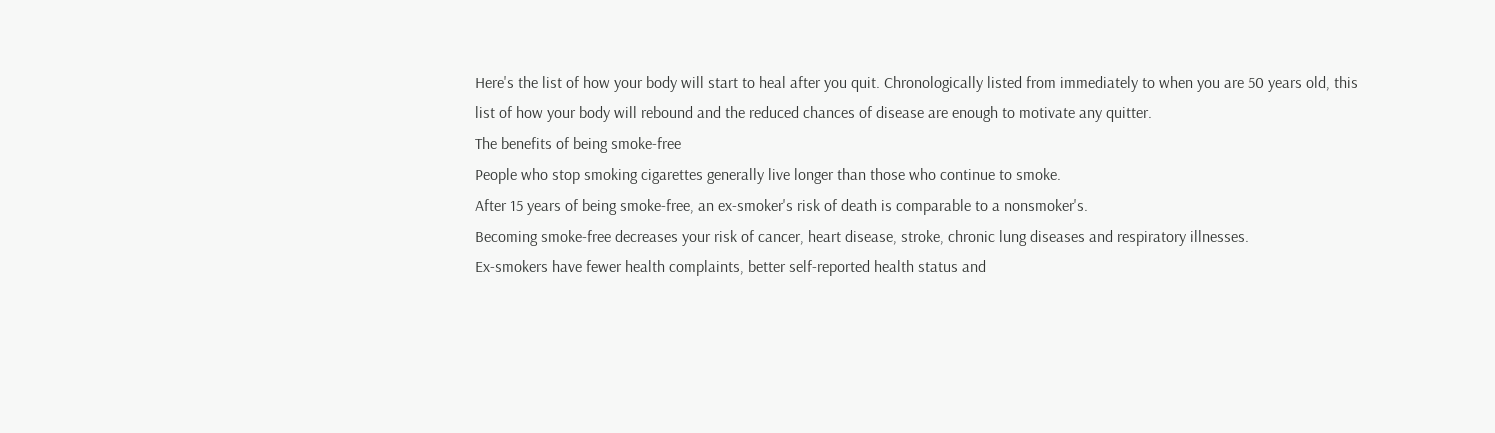Here's the list of how your body will start to heal after you quit. Chronologically listed from immediately to when you are 50 years old, this list of how your body will rebound and the reduced chances of disease are enough to motivate any quitter.
The benefits of being smoke-free
People who stop smoking cigarettes generally live longer than those who continue to smoke.
After 15 years of being smoke-free, an ex-smoker's risk of death is comparable to a nonsmoker's.
Becoming smoke-free decreases your risk of cancer, heart disease, stroke, chronic lung diseases and respiratory illnesses.
Ex-smokers have fewer health complaints, better self-reported health status and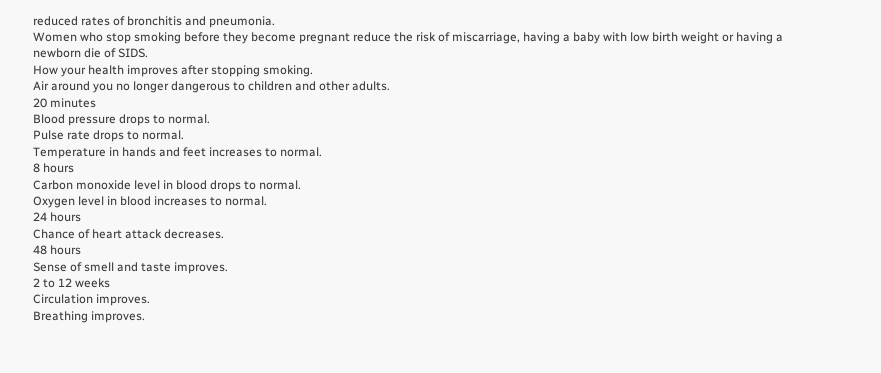reduced rates of bronchitis and pneumonia.
Women who stop smoking before they become pregnant reduce the risk of miscarriage, having a baby with low birth weight or having a newborn die of SIDS.
How your health improves after stopping smoking.
Air around you no longer dangerous to children and other adults.
20 minutes
Blood pressure drops to normal.
Pulse rate drops to normal.
Temperature in hands and feet increases to normal.
8 hours
Carbon monoxide level in blood drops to normal.
Oxygen level in blood increases to normal.
24 hours
Chance of heart attack decreases.
48 hours
Sense of smell and taste improves.
2 to 12 weeks
Circulation improves.
Breathing improves.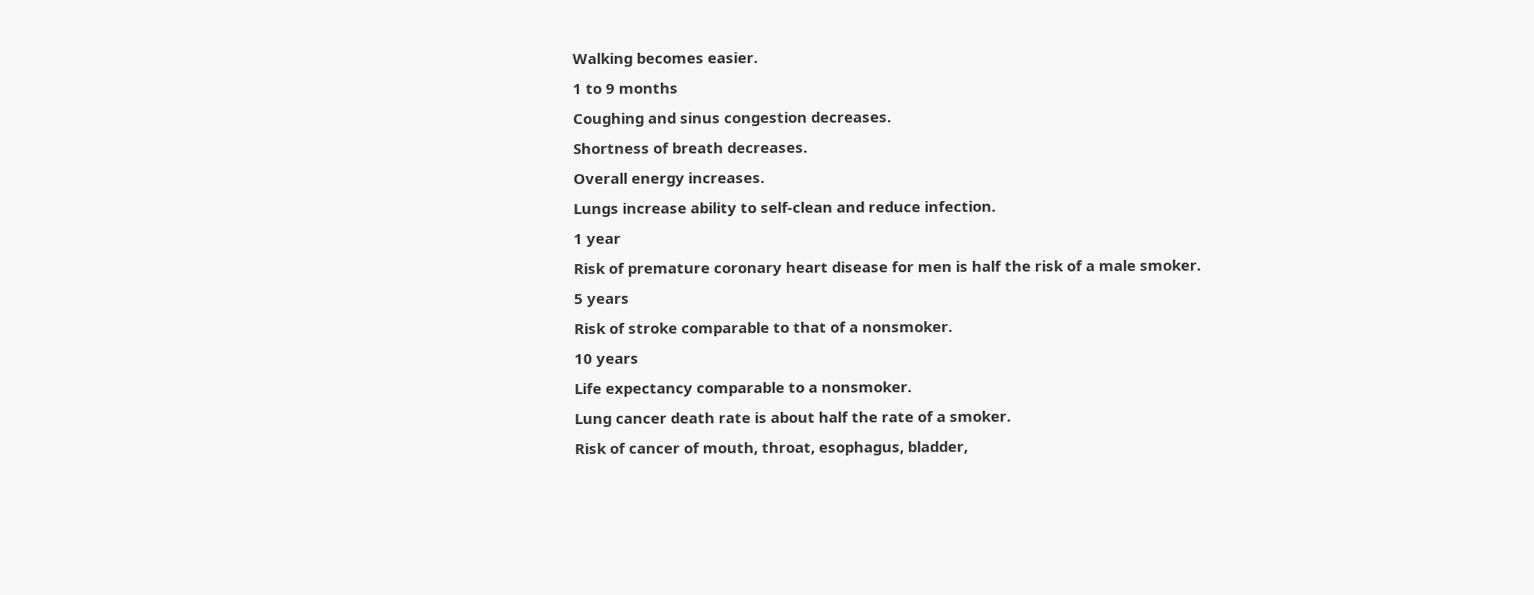Walking becomes easier.
1 to 9 months
Coughing and sinus congestion decreases.
Shortness of breath decreases.
Overall energy increases.
Lungs increase ability to self-clean and reduce infection.
1 year
Risk of premature coronary heart disease for men is half the risk of a male smoker.
5 years
Risk of stroke comparable to that of a nonsmoker.
10 years
Life expectancy comparable to a nonsmoker.
Lung cancer death rate is about half the rate of a smoker.
Risk of cancer of mouth, throat, esophagus, bladder,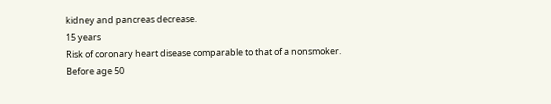kidney and pancreas decrease.
15 years
Risk of coronary heart disease comparable to that of a nonsmoker.
Before age 50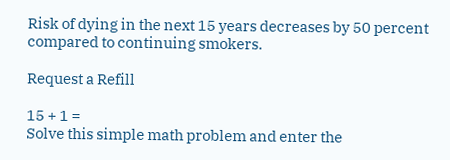Risk of dying in the next 15 years decreases by 50 percent compared to continuing smokers.

Request a Refill

15 + 1 =
Solve this simple math problem and enter the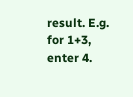result. E.g. for 1+3, enter 4.